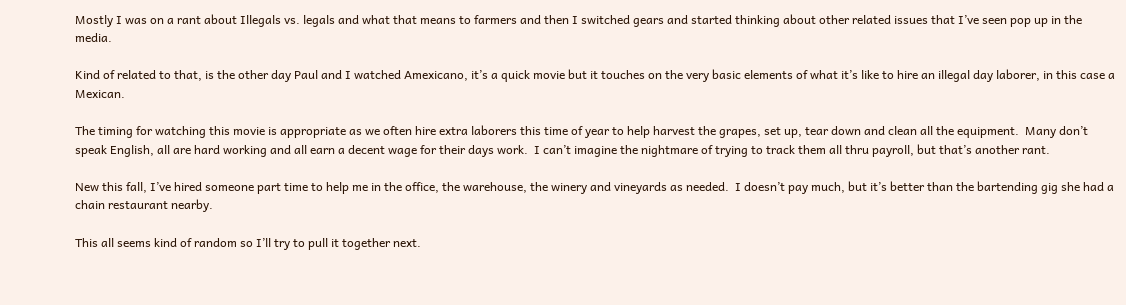Mostly I was on a rant about Illegals vs. legals and what that means to farmers and then I switched gears and started thinking about other related issues that I’ve seen pop up in the media.

Kind of related to that, is the other day Paul and I watched Amexicano, it’s a quick movie but it touches on the very basic elements of what it’s like to hire an illegal day laborer, in this case a Mexican.

The timing for watching this movie is appropriate as we often hire extra laborers this time of year to help harvest the grapes, set up, tear down and clean all the equipment.  Many don’t speak English, all are hard working and all earn a decent wage for their days work.  I can’t imagine the nightmare of trying to track them all thru payroll, but that’s another rant.

New this fall, I’ve hired someone part time to help me in the office, the warehouse, the winery and vineyards as needed.  I doesn’t pay much, but it’s better than the bartending gig she had a chain restaurant nearby.

This all seems kind of random so I’ll try to pull it together next.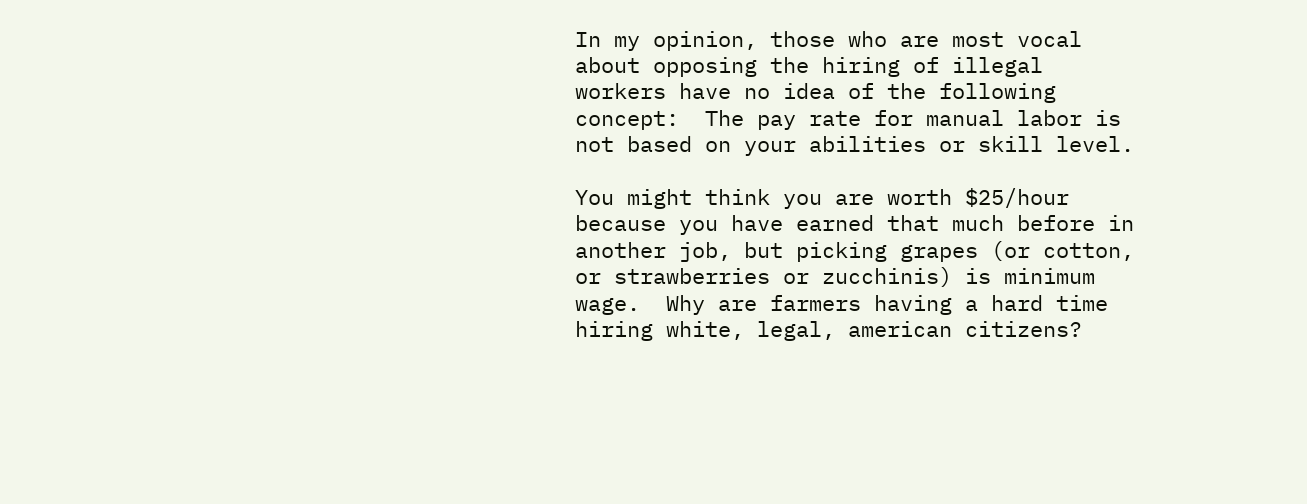In my opinion, those who are most vocal about opposing the hiring of illegal workers have no idea of the following concept:  The pay rate for manual labor is not based on your abilities or skill level.

You might think you are worth $25/hour because you have earned that much before in another job, but picking grapes (or cotton, or strawberries or zucchinis) is minimum wage.  Why are farmers having a hard time hiring white, legal, american citizens?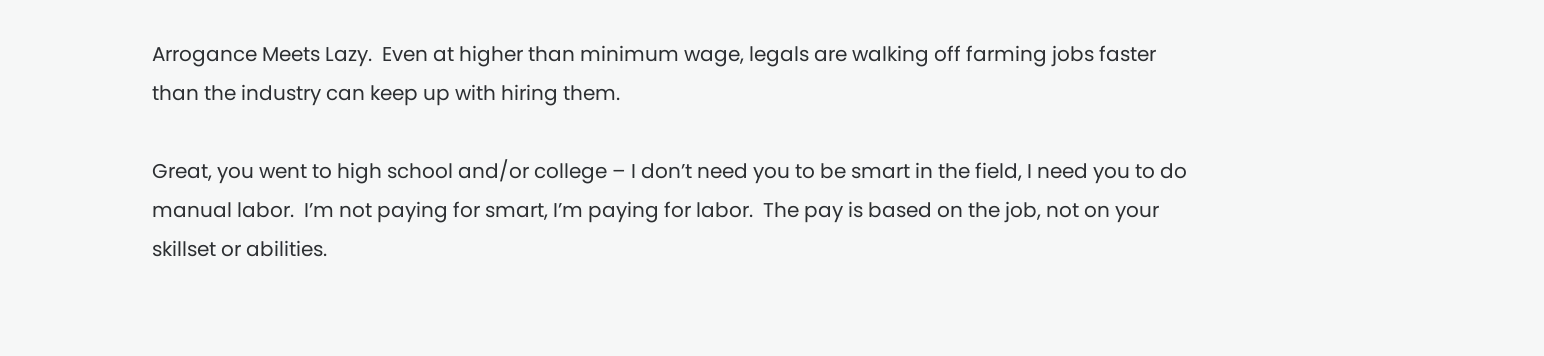Arrogance Meets Lazy.  Even at higher than minimum wage, legals are walking off farming jobs faster than the industry can keep up with hiring them.

Great, you went to high school and/or college – I don’t need you to be smart in the field, I need you to do manual labor.  I’m not paying for smart, I’m paying for labor.  The pay is based on the job, not on your skillset or abilities.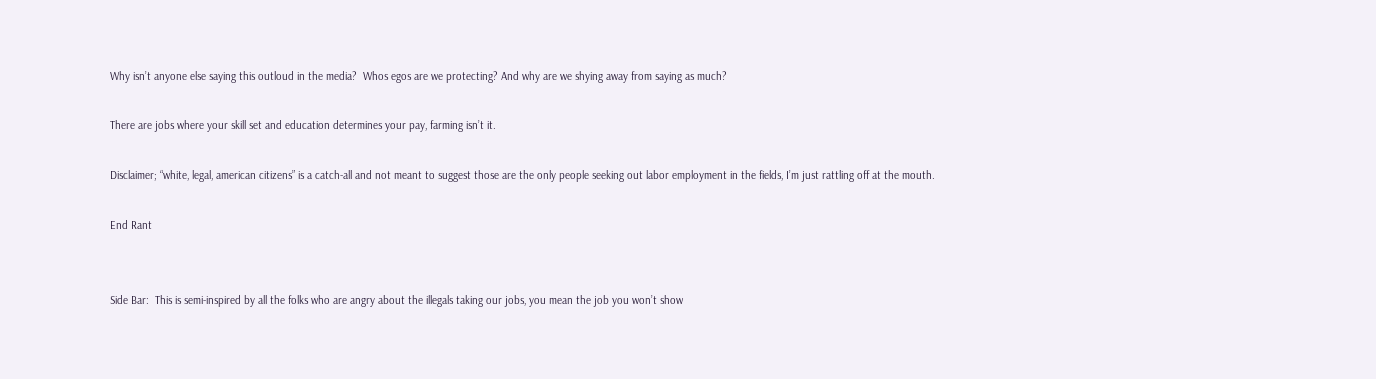Why isn’t anyone else saying this outloud in the media?  Whos egos are we protecting? And why are we shying away from saying as much?

There are jobs where your skill set and education determines your pay, farming isn’t it.

Disclaimer; “white, legal, american citizens” is a catch-all and not meant to suggest those are the only people seeking out labor employment in the fields, I’m just rattling off at the mouth.

End Rant


Side Bar:  This is semi-inspired by all the folks who are angry about the illegals taking our jobs, you mean the job you won’t show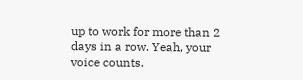up to work for more than 2 days in a row. Yeah, your voice counts.